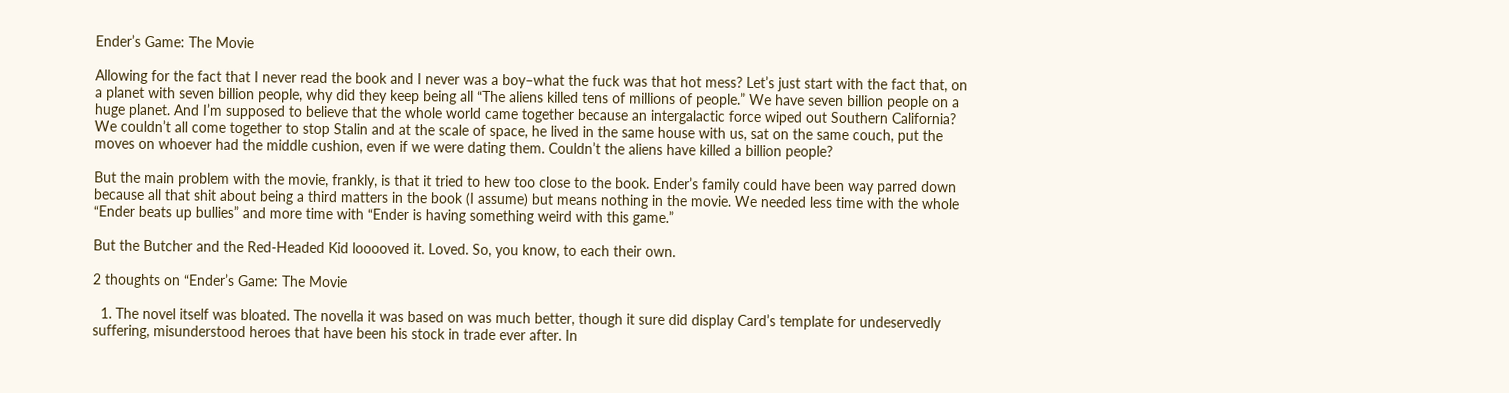Ender’s Game: The Movie

Allowing for the fact that I never read the book and I never was a boy–what the fuck was that hot mess? Let’s just start with the fact that, on a planet with seven billion people, why did they keep being all “The aliens killed tens of millions of people.” We have seven billion people on a huge planet. And I’m supposed to believe that the whole world came together because an intergalactic force wiped out Southern California? We couldn’t all come together to stop Stalin and at the scale of space, he lived in the same house with us, sat on the same couch, put the moves on whoever had the middle cushion, even if we were dating them. Couldn’t the aliens have killed a billion people?

But the main problem with the movie, frankly, is that it tried to hew too close to the book. Ender’s family could have been way parred down because all that shit about being a third matters in the book (I assume) but means nothing in the movie. We needed less time with the whole “Ender beats up bullies” and more time with “Ender is having something weird with this game.”

But the Butcher and the Red-Headed Kid looooved it. Loved. So, you know, to each their own.

2 thoughts on “Ender’s Game: The Movie

  1. The novel itself was bloated. The novella it was based on was much better, though it sure did display Card’s template for undeservedly suffering, misunderstood heroes that have been his stock in trade ever after. In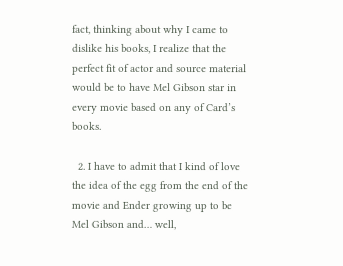fact, thinking about why I came to dislike his books, I realize that the perfect fit of actor and source material would be to have Mel Gibson star in every movie based on any of Card’s books.

  2. I have to admit that I kind of love the idea of the egg from the end of the movie and Ender growing up to be Mel Gibson and… well,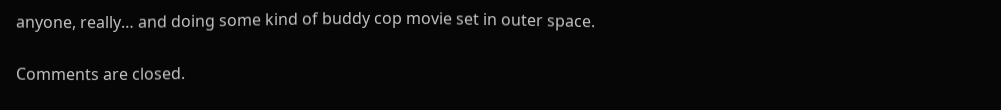anyone, really… and doing some kind of buddy cop movie set in outer space.

Comments are closed.